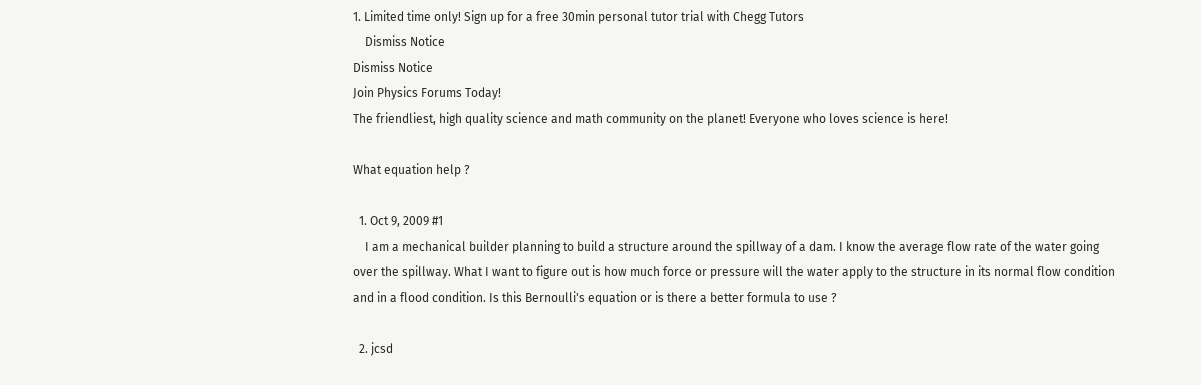1. Limited time only! Sign up for a free 30min personal tutor trial with Chegg Tutors
    Dismiss Notice
Dismiss Notice
Join Physics Forums Today!
The friendliest, high quality science and math community on the planet! Everyone who loves science is here!

What equation help ?

  1. Oct 9, 2009 #1
    I am a mechanical builder planning to build a structure around the spillway of a dam. I know the average flow rate of the water going over the spillway. What I want to figure out is how much force or pressure will the water apply to the structure in its normal flow condition and in a flood condition. Is this Bernoulli's equation or is there a better formula to use ?

  2. jcsd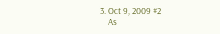3. Oct 9, 2009 #2
    As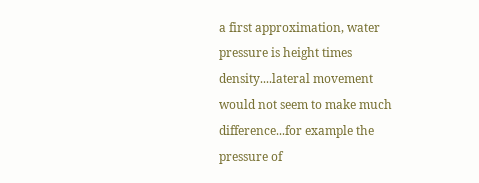a first approximation, water pressure is height times density....lateral movement would not seem to make much difference...for example the pressure of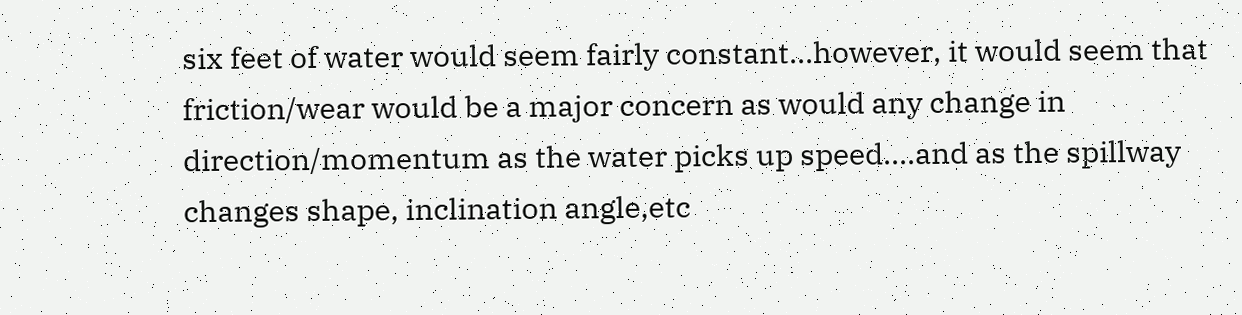six feet of water would seem fairly constant...however, it would seem that friction/wear would be a major concern as would any change in direction/momentum as the water picks up speed....and as the spillway changes shape, inclination angle,etc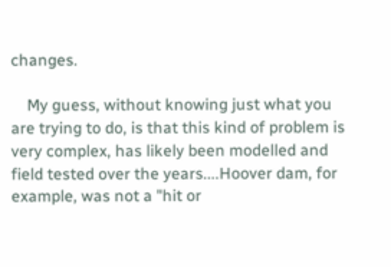changes.

    My guess, without knowing just what you are trying to do, is that this kind of problem is very complex, has likely been modelled and field tested over the years....Hoover dam, for example, was not a "hit or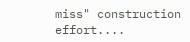miss" construction effort....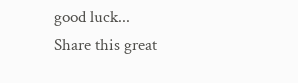good luck...
Share this great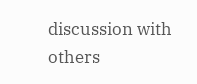discussion with others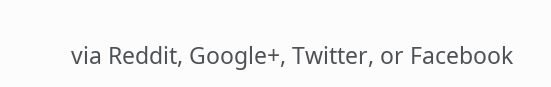via Reddit, Google+, Twitter, or Facebook